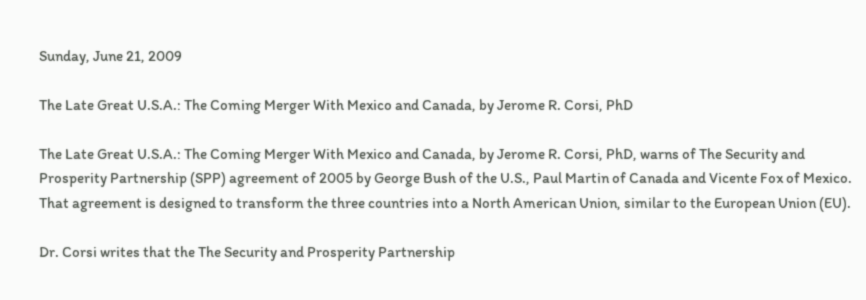Sunday, June 21, 2009

The Late Great U.S.A.: The Coming Merger With Mexico and Canada, by Jerome R. Corsi, PhD

The Late Great U.S.A.: The Coming Merger With Mexico and Canada, by Jerome R. Corsi, PhD, warns of The Security and Prosperity Partnership (SPP) agreement of 2005 by George Bush of the U.S., Paul Martin of Canada and Vicente Fox of Mexico. That agreement is designed to transform the three countries into a North American Union, similar to the European Union (EU).

Dr. Corsi writes that the The Security and Prosperity Partnership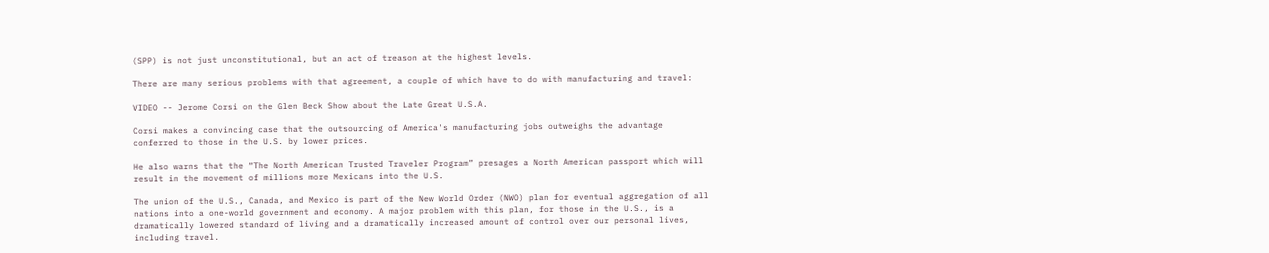(SPP) is not just unconstitutional, but an act of treason at the highest levels.

There are many serious problems with that agreement, a couple of which have to do with manufacturing and travel:

VIDEO -- Jerome Corsi on the Glen Beck Show about the Late Great U.S.A.

Corsi makes a convincing case that the outsourcing of America's manufacturing jobs outweighs the advantage conferred to those in the U.S. by lower prices.

He also warns that the “The North American Trusted Traveler Program” presages a North American passport which will result in the movement of millions more Mexicans into the U.S.

The union of the U.S., Canada, and Mexico is part of the New World Order (NWO) plan for eventual aggregation of all nations into a one-world government and economy. A major problem with this plan, for those in the U.S., is a dramatically lowered standard of living and a dramatically increased amount of control over our personal lives, including travel.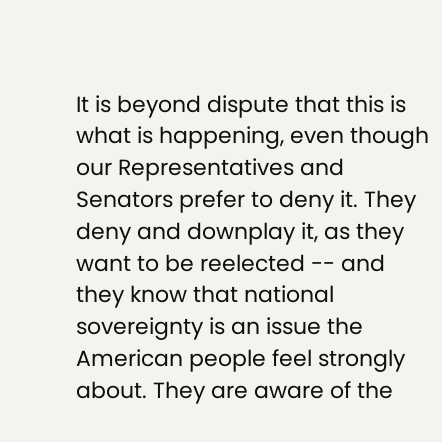It is beyond dispute that this is what is happening, even though our Representatives and Senators prefer to deny it. They deny and downplay it, as they want to be reelected -- and they know that national sovereignty is an issue the American people feel strongly about. They are aware of the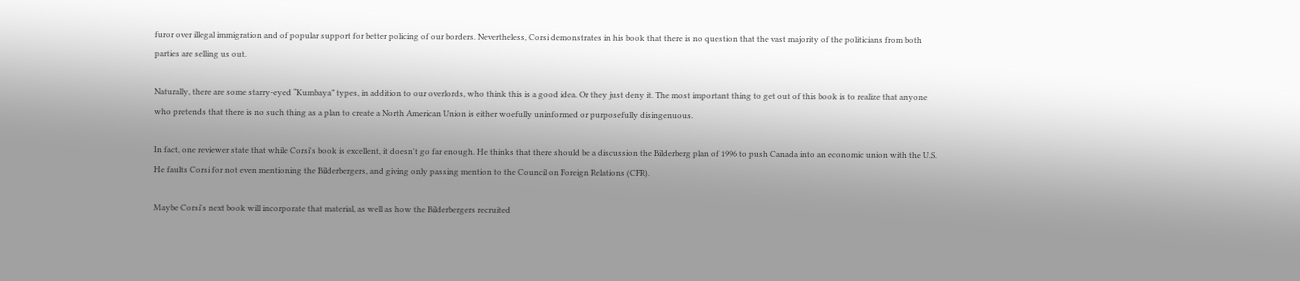furor over illegal immigration and of popular support for better policing of our borders. Nevertheless, Corsi demonstrates in his book that there is no question that the vast majority of the politicians from both parties are selling us out.

Naturally, there are some starry-eyed “Kumbaya” types, in addition to our overlords, who think this is a good idea. Or they just deny it. The most important thing to get out of this book is to realize that anyone who pretends that there is no such thing as a plan to create a North American Union is either woefully uninformed or purposefully disingenuous.

In fact, one reviewer state that while Corsi's book is excellent, it doesn't go far enough. He thinks that there should be a discussion the Bilderberg plan of 1996 to push Canada into an economic union with the U.S. He faults Corsi for not even mentioning the Bilderbergers, and giving only passing mention to the Council on Foreign Relations (CFR).

Maybe Corsi's next book will incorporate that material, as well as how the Bilderbergers recruited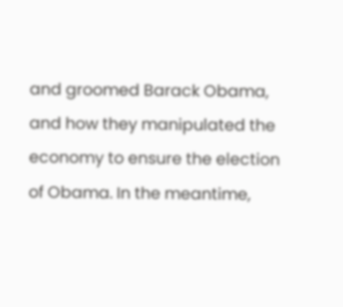and groomed Barack Obama, and how they manipulated the economy to ensure the election of Obama. In the meantime,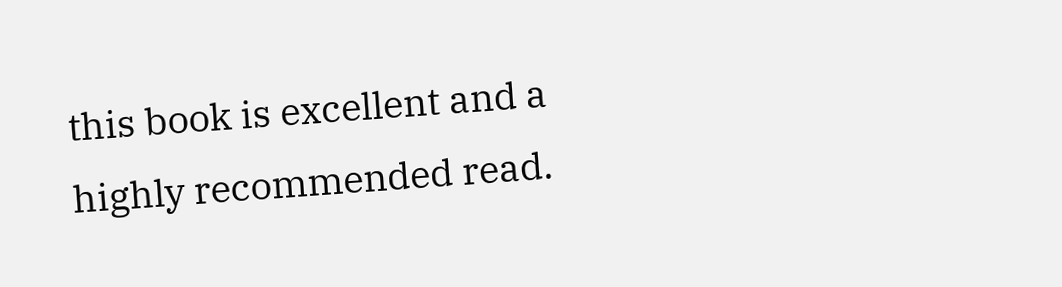this book is excellent and a highly recommended read.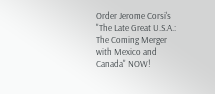Order Jerome Corsi's "The Late Great U.S.A.: The Coming Merger with Mexico and Canada" NOW!